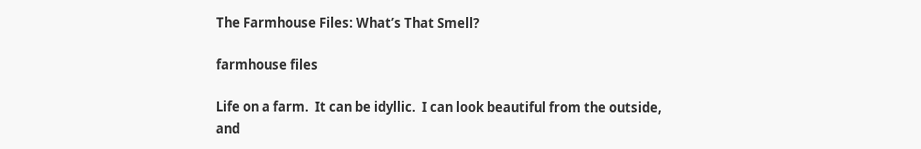The Farmhouse Files: What’s That Smell?

farmhouse files

Life on a farm.  It can be idyllic.  I can look beautiful from the outside, and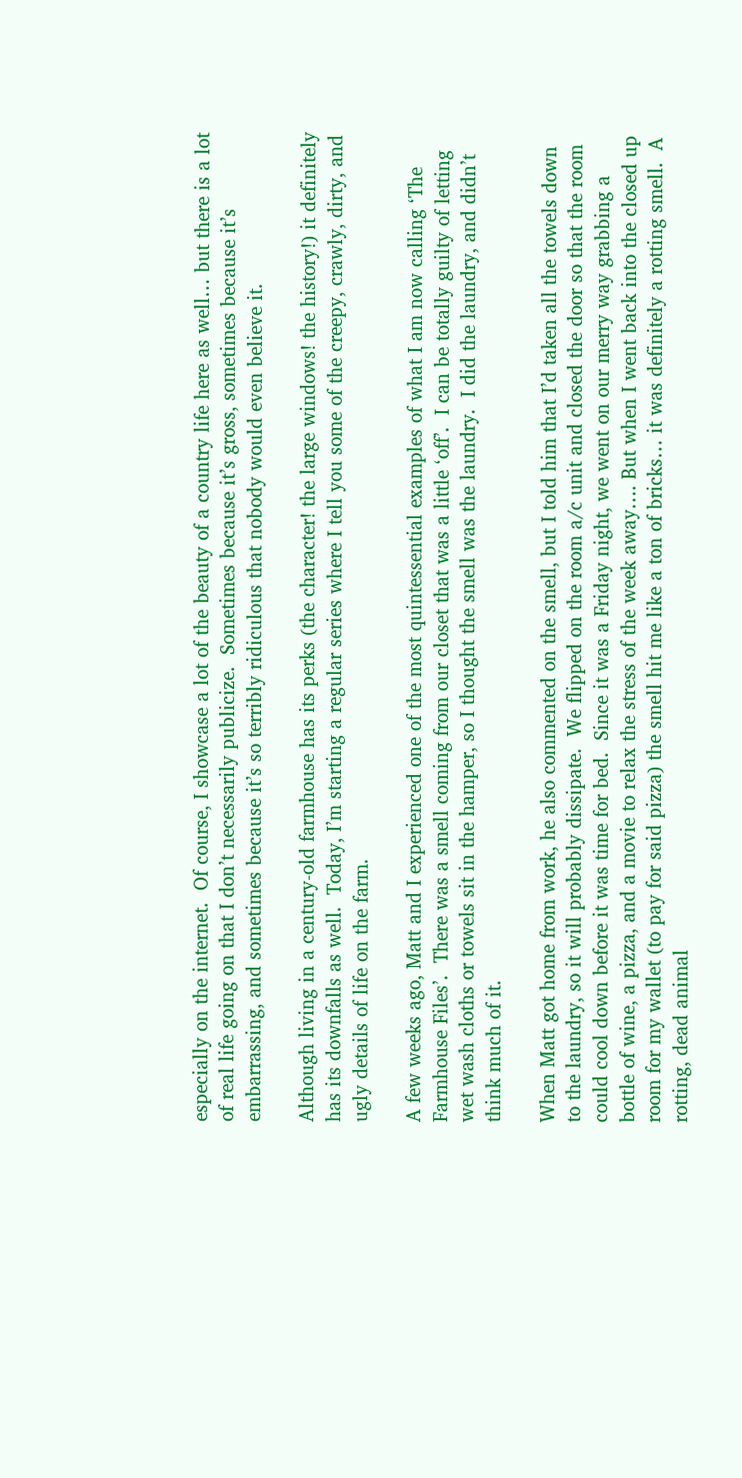especially on the internet.  Of course, I showcase a lot of the beauty of a country life here as well… but there is a lot of real life going on that I don’t necessarily publicize.  Sometimes because it’s gross, sometimes because it’s embarrassing, and sometimes because it’s so terribly ridiculous that nobody would even believe it.

Although living in a century-old farmhouse has its perks (the character! the large windows! the history!) it definitely has its downfalls as well.  Today, I’m starting a regular series where I tell you some of the creepy, crawly, dirty, and ugly details of life on the farm.

A few weeks ago, Matt and I experienced one of the most quintessential examples of what I am now calling ‘The Farmhouse Files’.  There was a smell coming from our closet that was a little ‘off’.  I can be totally guilty of letting wet wash cloths or towels sit in the hamper, so I thought the smell was the laundry.  I did the laundry, and didn’t think much of it.

When Matt got home from work, he also commented on the smell, but I told him that I’d taken all the towels down to the laundry, so it will probably dissipate.  We flipped on the room a/c unit and closed the door so that the room could cool down before it was time for bed.  Since it was a Friday night, we went on our merry way grabbing a bottle of wine, a pizza, and a movie to relax the stress of the week away…. But when I went back into the closed up room for my wallet (to pay for said pizza) the smell hit me like a ton of bricks… it was definitely a rotting smell.  A rotting, dead animal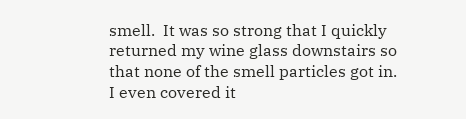smell.  It was so strong that I quickly returned my wine glass downstairs so that none of the smell particles got in.  I even covered it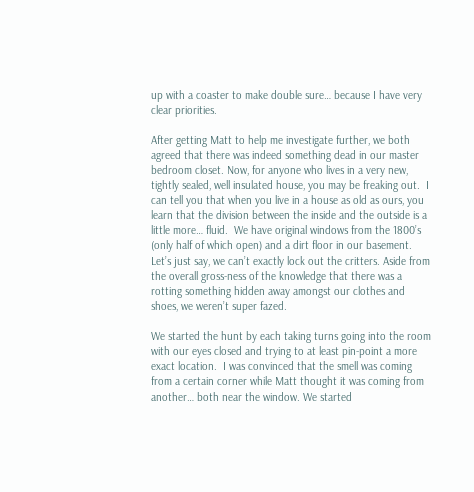up with a coaster to make double sure… because I have very clear priorities.

After getting Matt to help me investigate further, we both agreed that there was indeed something dead in our master bedroom closet. Now, for anyone who lives in a very new, tightly sealed, well insulated house, you may be freaking out.  I can tell you that when you live in a house as old as ours, you learn that the division between the inside and the outside is a little more… fluid.  We have original windows from the 1800’s (only half of which open) and a dirt floor in our basement.  Let’s just say, we can’t exactly lock out the critters. Aside from the overall gross-ness of the knowledge that there was a rotting something hidden away amongst our clothes and shoes, we weren’t super fazed.

We started the hunt by each taking turns going into the room with our eyes closed and trying to at least pin-point a more exact location.  I was convinced that the smell was coming from a certain corner while Matt thought it was coming from another… both near the window. We started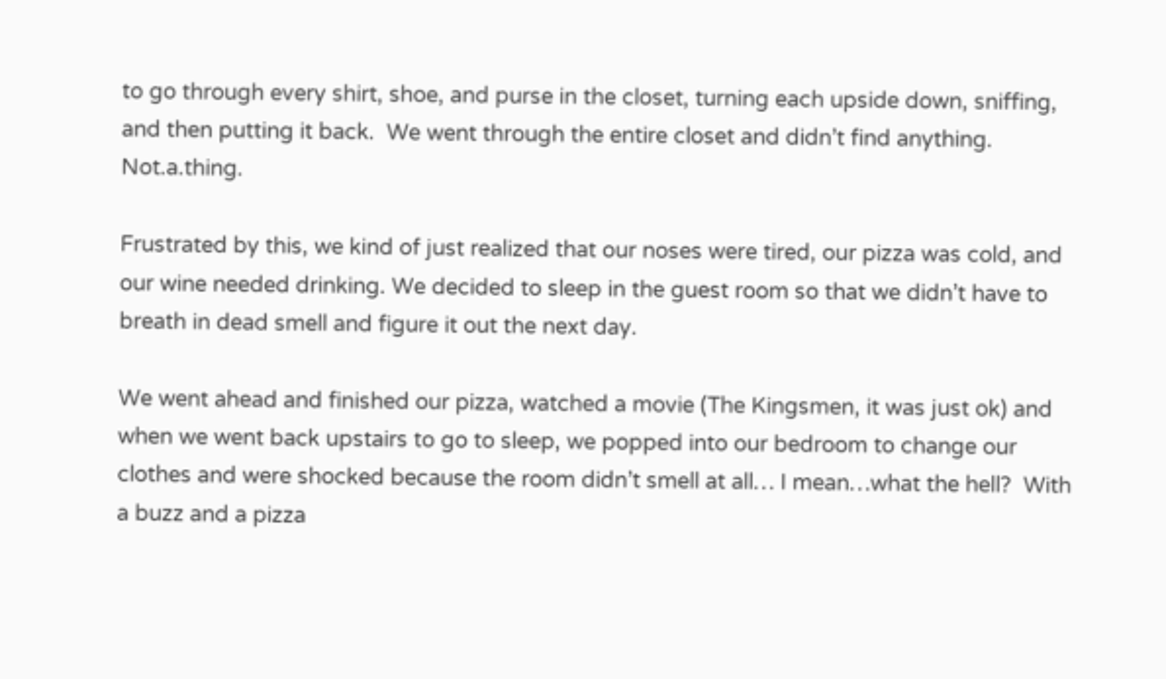to go through every shirt, shoe, and purse in the closet, turning each upside down, sniffing, and then putting it back.  We went through the entire closet and didn’t find anything. Not.a.thing.

Frustrated by this, we kind of just realized that our noses were tired, our pizza was cold, and our wine needed drinking. We decided to sleep in the guest room so that we didn’t have to breath in dead smell and figure it out the next day.

We went ahead and finished our pizza, watched a movie (The Kingsmen, it was just ok) and when we went back upstairs to go to sleep, we popped into our bedroom to change our clothes and were shocked because the room didn’t smell at all… I mean…what the hell?  With a buzz and a pizza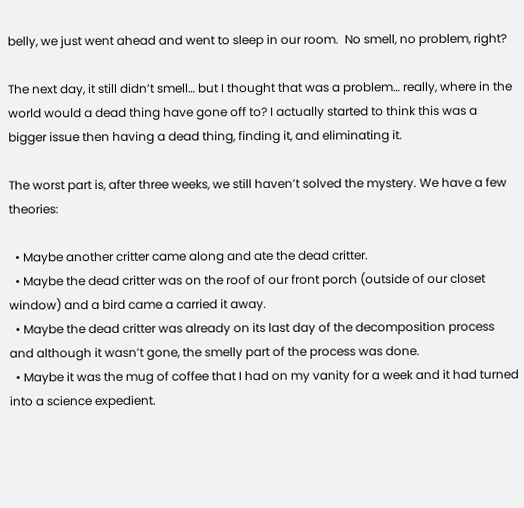belly, we just went ahead and went to sleep in our room.  No smell, no problem, right?

The next day, it still didn’t smell… but I thought that was a problem… really, where in the world would a dead thing have gone off to? I actually started to think this was a bigger issue then having a dead thing, finding it, and eliminating it.

The worst part is, after three weeks, we still haven’t solved the mystery. We have a few theories:

  • Maybe another critter came along and ate the dead critter.
  • Maybe the dead critter was on the roof of our front porch (outside of our closet window) and a bird came a carried it away.
  • Maybe the dead critter was already on its last day of the decomposition process and although it wasn’t gone, the smelly part of the process was done.
  • Maybe it was the mug of coffee that I had on my vanity for a week and it had turned into a science expedient.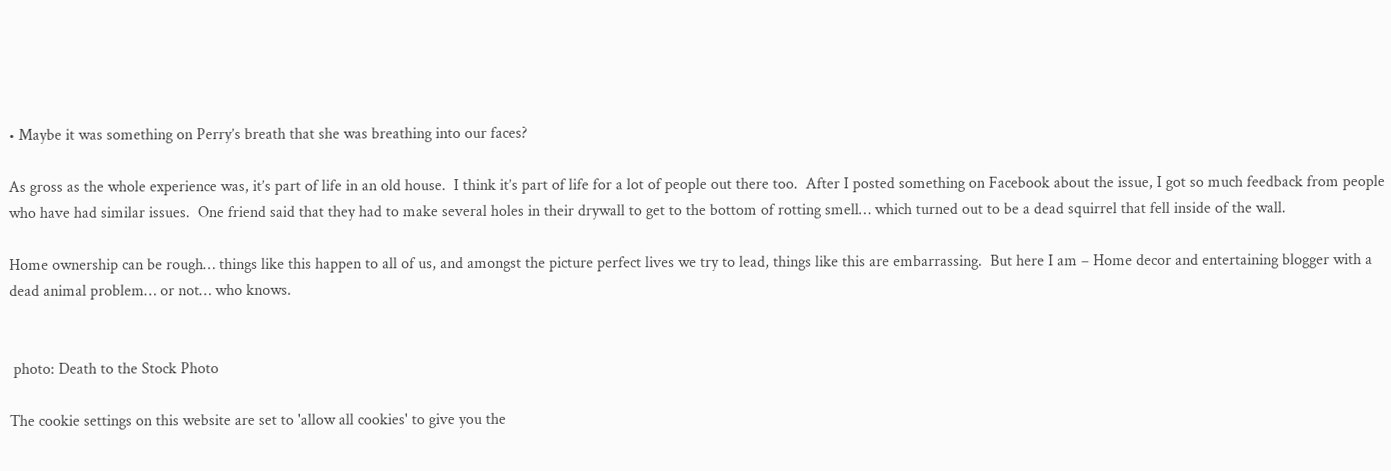• Maybe it was something on Perry’s breath that she was breathing into our faces?

As gross as the whole experience was, it’s part of life in an old house.  I think it’s part of life for a lot of people out there too.  After I posted something on Facebook about the issue, I got so much feedback from people who have had similar issues.  One friend said that they had to make several holes in their drywall to get to the bottom of rotting smell… which turned out to be a dead squirrel that fell inside of the wall.

Home ownership can be rough… things like this happen to all of us, and amongst the picture perfect lives we try to lead, things like this are embarrassing.  But here I am – Home decor and entertaining blogger with a dead animal problem… or not… who knows.


 photo: Death to the Stock Photo

The cookie settings on this website are set to 'allow all cookies' to give you the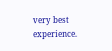very best experience.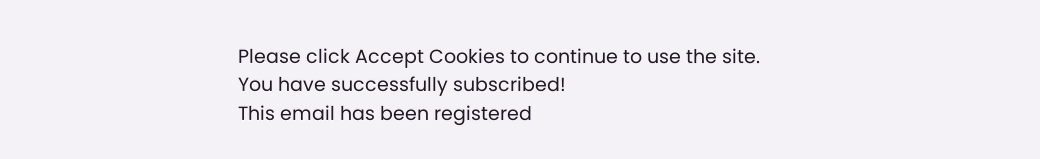Please click Accept Cookies to continue to use the site.
You have successfully subscribed!
This email has been registered